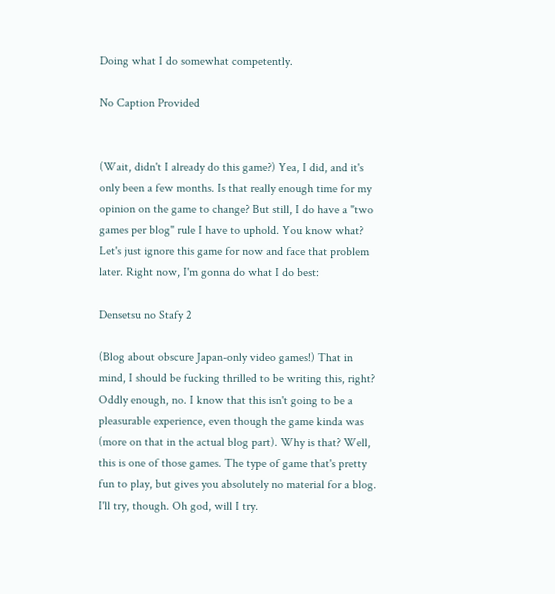Doing what I do somewhat competently.

No Caption Provided


(Wait, didn't I already do this game?) Yea, I did, and it's only been a few months. Is that really enough time for my opinion on the game to change? But still, I do have a "two games per blog" rule I have to uphold. You know what? Let's just ignore this game for now and face that problem later. Right now, I'm gonna do what I do best:

Densetsu no Stafy 2

(Blog about obscure Japan-only video games!) That in mind, I should be fucking thrilled to be writing this, right? Oddly enough, no. I know that this isn't going to be a pleasurable experience, even though the game kinda was (more on that in the actual blog part). Why is that? Well, this is one of those games. The type of game that's pretty fun to play, but gives you absolutely no material for a blog. I'll try, though. Oh god, will I try.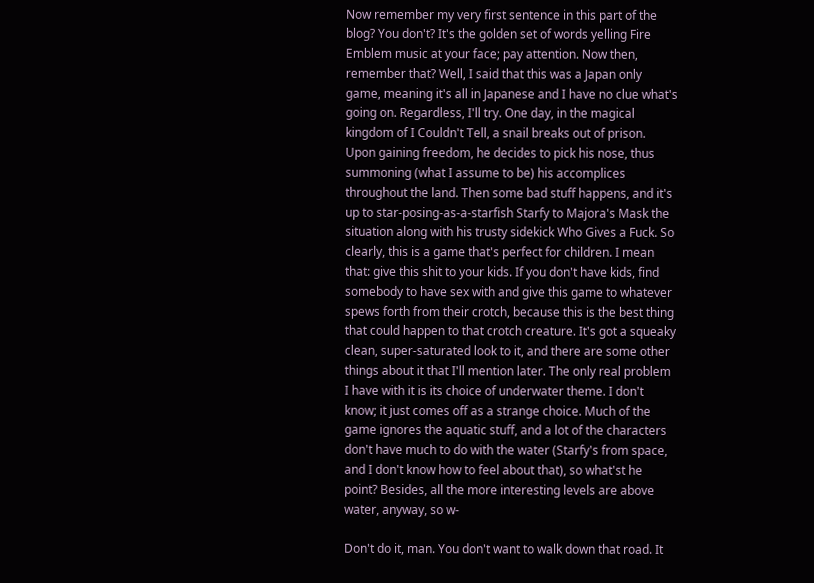Now remember my very first sentence in this part of the blog? You don't? It's the golden set of words yelling Fire Emblem music at your face; pay attention. Now then, remember that? Well, I said that this was a Japan only game, meaning it's all in Japanese and I have no clue what's going on. Regardless, I'll try. One day, in the magical kingdom of I Couldn't Tell, a snail breaks out of prison. Upon gaining freedom, he decides to pick his nose, thus summoning (what I assume to be) his accomplices throughout the land. Then some bad stuff happens, and it's up to star-posing-as-a-starfish Starfy to Majora's Mask the situation along with his trusty sidekick Who Gives a Fuck. So clearly, this is a game that's perfect for children. I mean that: give this shit to your kids. If you don't have kids, find somebody to have sex with and give this game to whatever spews forth from their crotch, because this is the best thing that could happen to that crotch creature. It's got a squeaky clean, super-saturated look to it, and there are some other things about it that I'll mention later. The only real problem I have with it is its choice of underwater theme. I don't know; it just comes off as a strange choice. Much of the game ignores the aquatic stuff, and a lot of the characters don't have much to do with the water (Starfy's from space, and I don't know how to feel about that), so what'st he point? Besides, all the more interesting levels are above water, anyway, so w-

Don't do it, man. You don't want to walk down that road. It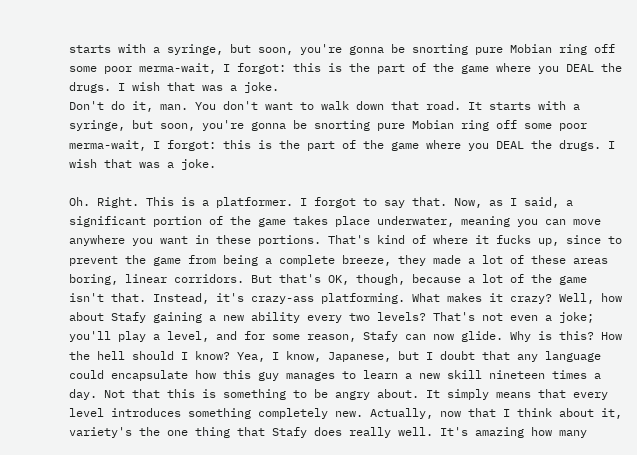starts with a syringe, but soon, you're gonna be snorting pure Mobian ring off some poor merma-wait, I forgot: this is the part of the game where you DEAL the drugs. I wish that was a joke.
Don't do it, man. You don't want to walk down that road. It starts with a syringe, but soon, you're gonna be snorting pure Mobian ring off some poor merma-wait, I forgot: this is the part of the game where you DEAL the drugs. I wish that was a joke.

Oh. Right. This is a platformer. I forgot to say that. Now, as I said, a significant portion of the game takes place underwater, meaning you can move anywhere you want in these portions. That's kind of where it fucks up, since to prevent the game from being a complete breeze, they made a lot of these areas boring, linear corridors. But that's OK, though, because a lot of the game isn't that. Instead, it's crazy-ass platforming. What makes it crazy? Well, how about Stafy gaining a new ability every two levels? That's not even a joke; you'll play a level, and for some reason, Stafy can now glide. Why is this? How the hell should I know? Yea, I know, Japanese, but I doubt that any language could encapsulate how this guy manages to learn a new skill nineteen times a day. Not that this is something to be angry about. It simply means that every level introduces something completely new. Actually, now that I think about it, variety's the one thing that Stafy does really well. It's amazing how many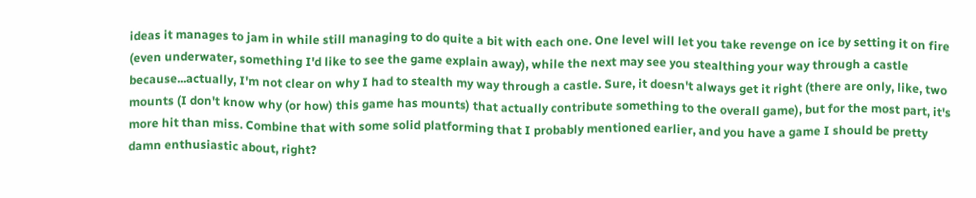ideas it manages to jam in while still managing to do quite a bit with each one. One level will let you take revenge on ice by setting it on fire (even underwater, something I'd like to see the game explain away), while the next may see you stealthing your way through a castle because...actually, I'm not clear on why I had to stealth my way through a castle. Sure, it doesn't always get it right (there are only, like, two mounts (I don't know why (or how) this game has mounts) that actually contribute something to the overall game), but for the most part, it's more hit than miss. Combine that with some solid platforming that I probably mentioned earlier, and you have a game I should be pretty damn enthusiastic about, right?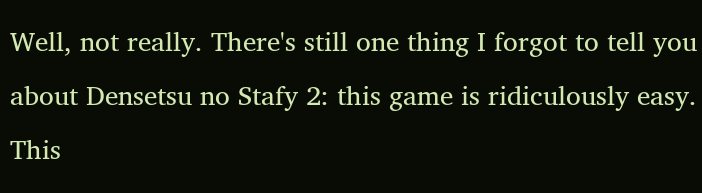Well, not really. There's still one thing I forgot to tell you about Densetsu no Stafy 2: this game is ridiculously easy. This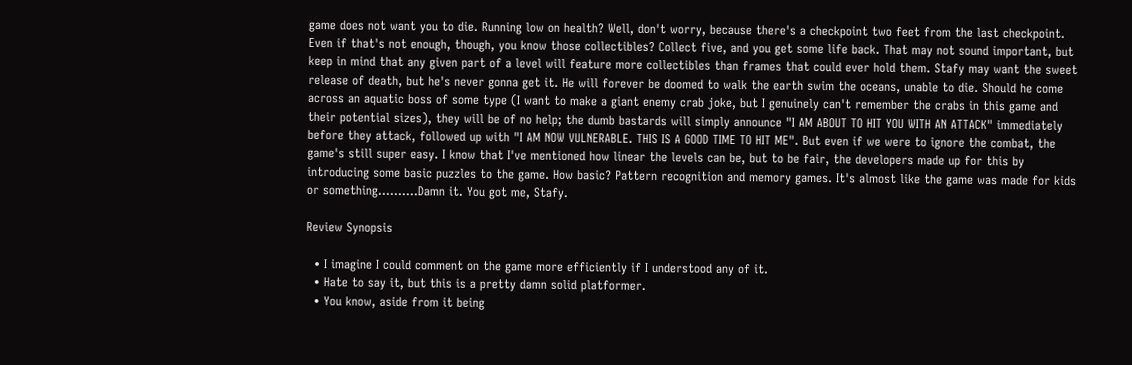game does not want you to die. Running low on health? Well, don't worry, because there's a checkpoint two feet from the last checkpoint. Even if that's not enough, though, you know those collectibles? Collect five, and you get some life back. That may not sound important, but keep in mind that any given part of a level will feature more collectibles than frames that could ever hold them. Stafy may want the sweet release of death, but he's never gonna get it. He will forever be doomed to walk the earth swim the oceans, unable to die. Should he come across an aquatic boss of some type (I want to make a giant enemy crab joke, but I genuinely can't remember the crabs in this game and their potential sizes), they will be of no help; the dumb bastards will simply announce "I AM ABOUT TO HIT YOU WITH AN ATTACK" immediately before they attack, followed up with "I AM NOW VULNERABLE. THIS IS A GOOD TIME TO HIT ME". But even if we were to ignore the combat, the game's still super easy. I know that I've mentioned how linear the levels can be, but to be fair, the developers made up for this by introducing some basic puzzles to the game. How basic? Pattern recognition and memory games. It's almost like the game was made for kids or something..........Damn it. You got me, Stafy.

Review Synopsis

  • I imagine I could comment on the game more efficiently if I understood any of it.
  • Hate to say it, but this is a pretty damn solid platformer.
  • You know, aside from it being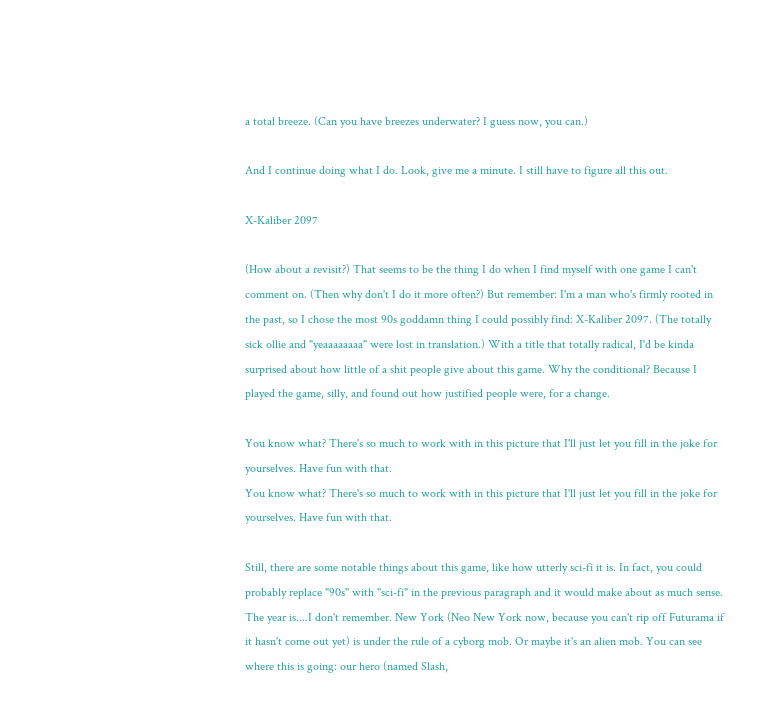a total breeze. (Can you have breezes underwater? I guess now, you can.)

And I continue doing what I do. Look, give me a minute. I still have to figure all this out.

X-Kaliber 2097

(How about a revisit?) That seems to be the thing I do when I find myself with one game I can't comment on. (Then why don't I do it more often?) But remember: I'm a man who's firmly rooted in the past, so I chose the most 90s goddamn thing I could possibly find: X-Kaliber 2097. (The totally sick ollie and "yeaaaaaaaa" were lost in translation.) With a title that totally radical, I'd be kinda surprised about how little of a shit people give about this game. Why the conditional? Because I played the game, silly, and found out how justified people were, for a change.

You know what? There's so much to work with in this picture that I'll just let you fill in the joke for yourselves. Have fun with that.
You know what? There's so much to work with in this picture that I'll just let you fill in the joke for yourselves. Have fun with that.

Still, there are some notable things about this game, like how utterly sci-fi it is. In fact, you could probably replace "90s" with "sci-fi" in the previous paragraph and it would make about as much sense. The year is....I don't remember. New York (Neo New York now, because you can't rip off Futurama if it hasn't come out yet) is under the rule of a cyborg mob. Or maybe it's an alien mob. You can see where this is going: our hero (named Slash,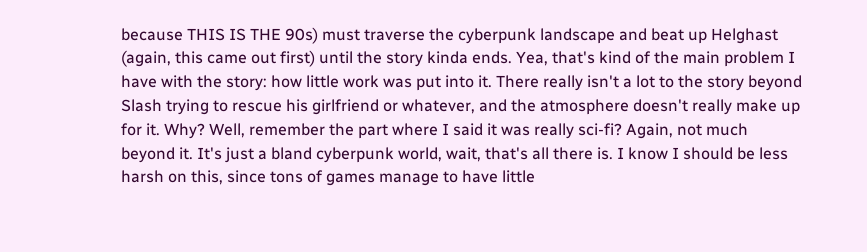because THIS IS THE 90s) must traverse the cyberpunk landscape and beat up Helghast (again, this came out first) until the story kinda ends. Yea, that's kind of the main problem I have with the story: how little work was put into it. There really isn't a lot to the story beyond Slash trying to rescue his girlfriend or whatever, and the atmosphere doesn't really make up for it. Why? Well, remember the part where I said it was really sci-fi? Again, not much beyond it. It's just a bland cyberpunk world, wait, that's all there is. I know I should be less harsh on this, since tons of games manage to have little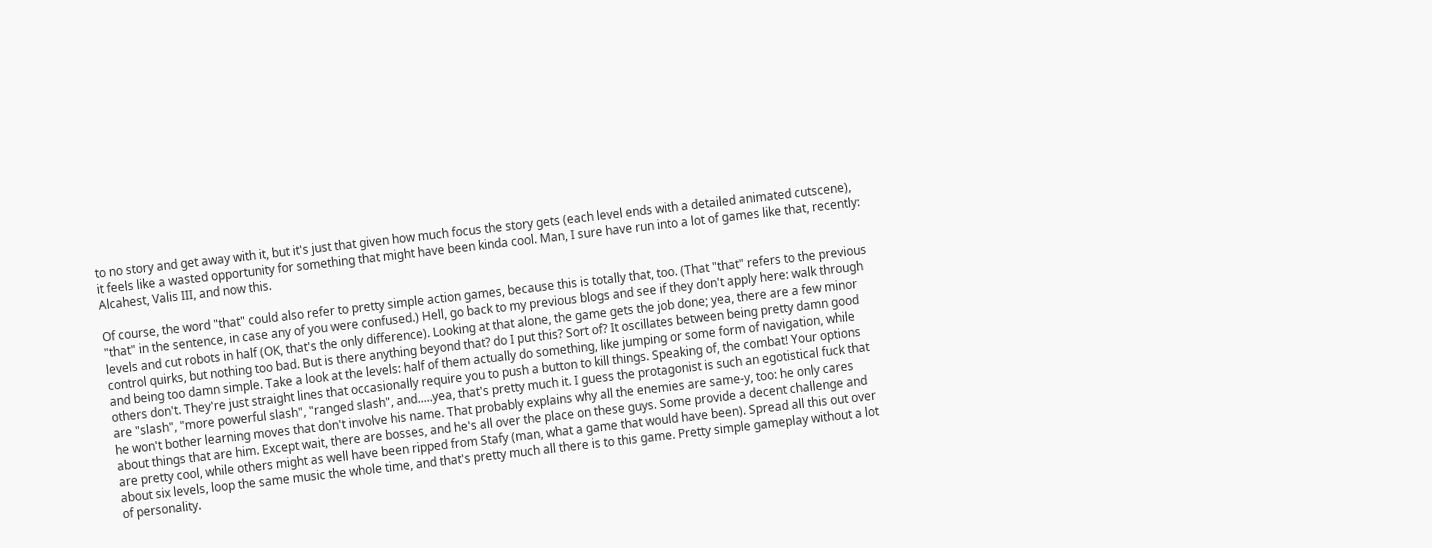to no story and get away with it, but it's just that given how much focus the story gets (each level ends with a detailed animated cutscene), it feels like a wasted opportunity for something that might have been kinda cool. Man, I sure have run into a lot of games like that, recently: Alcahest, Valis III, and now this.

Of course, the word "that" could also refer to pretty simple action games, because this is totally that, too. (That "that" refers to the previous "that" in the sentence, in case any of you were confused.) Hell, go back to my previous blogs and see if they don't apply here: walk through levels and cut robots in half (OK, that's the only difference). Looking at that alone, the game gets the job done; yea, there are a few minor control quirks, but nothing too bad. But is there anything beyond that? do I put this? Sort of? It oscillates between being pretty damn good and being too damn simple. Take a look at the levels: half of them actually do something, like jumping or some form of navigation, while others don't. They're just straight lines that occasionally require you to push a button to kill things. Speaking of, the combat! Your options are "slash", "more powerful slash", "ranged slash", and.....yea, that's pretty much it. I guess the protagonist is such an egotistical fuck that he won't bother learning moves that don't involve his name. That probably explains why all the enemies are same-y, too: he only cares about things that are him. Except wait, there are bosses, and he's all over the place on these guys. Some provide a decent challenge and are pretty cool, while others might as well have been ripped from Stafy (man, what a game that would have been). Spread all this out over about six levels, loop the same music the whole time, and that's pretty much all there is to this game. Pretty simple gameplay without a lot of personality.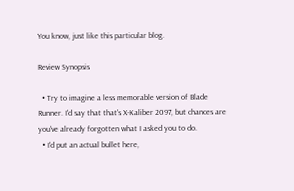You know, just like this particular blog.

Review Synopsis

  • Try to imagine a less memorable version of Blade Runner. I'd say that that's X-Kaliber 2097, but chances are you've already forgotten what I asked you to do.
  • I'd put an actual bullet here,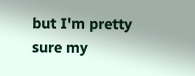but I'm pretty sure my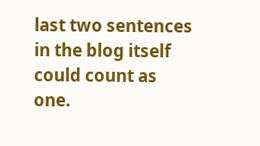last two sentences in the blog itself could count as one.